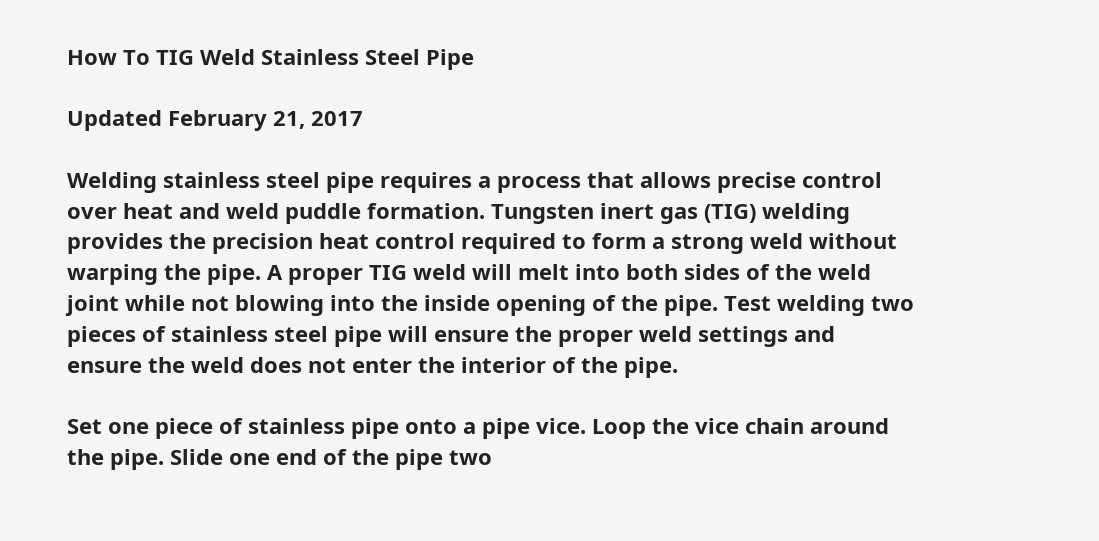How To TIG Weld Stainless Steel Pipe

Updated February 21, 2017

Welding stainless steel pipe requires a process that allows precise control over heat and weld puddle formation. Tungsten inert gas (TIG) welding provides the precision heat control required to form a strong weld without warping the pipe. A proper TIG weld will melt into both sides of the weld joint while not blowing into the inside opening of the pipe. Test welding two pieces of stainless steel pipe will ensure the proper weld settings and ensure the weld does not enter the interior of the pipe.

Set one piece of stainless pipe onto a pipe vice. Loop the vice chain around the pipe. Slide one end of the pipe two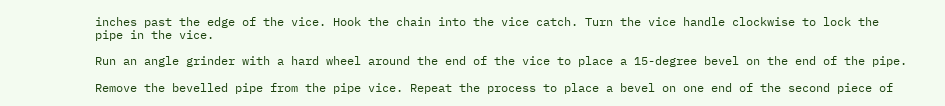inches past the edge of the vice. Hook the chain into the vice catch. Turn the vice handle clockwise to lock the pipe in the vice.

Run an angle grinder with a hard wheel around the end of the vice to place a 15-degree bevel on the end of the pipe.

Remove the bevelled pipe from the pipe vice. Repeat the process to place a bevel on one end of the second piece of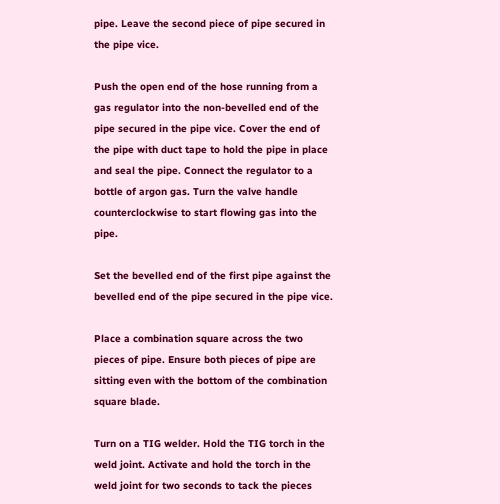pipe. Leave the second piece of pipe secured in the pipe vice.

Push the open end of the hose running from a gas regulator into the non-bevelled end of the pipe secured in the pipe vice. Cover the end of the pipe with duct tape to hold the pipe in place and seal the pipe. Connect the regulator to a bottle of argon gas. Turn the valve handle counterclockwise to start flowing gas into the pipe.

Set the bevelled end of the first pipe against the bevelled end of the pipe secured in the pipe vice.

Place a combination square across the two pieces of pipe. Ensure both pieces of pipe are sitting even with the bottom of the combination square blade.

Turn on a TIG welder. Hold the TIG torch in the weld joint. Activate and hold the torch in the weld joint for two seconds to tack the pieces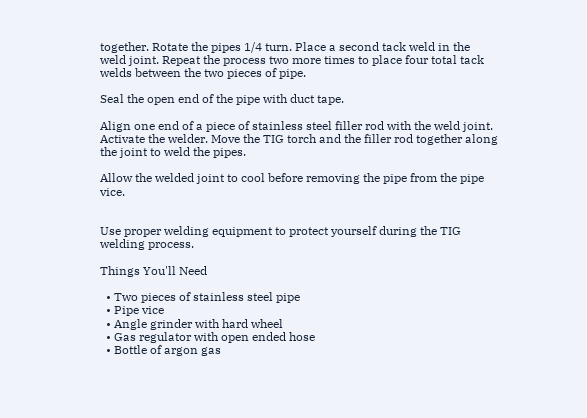together. Rotate the pipes 1/4 turn. Place a second tack weld in the weld joint. Repeat the process two more times to place four total tack welds between the two pieces of pipe.

Seal the open end of the pipe with duct tape.

Align one end of a piece of stainless steel filler rod with the weld joint. Activate the welder. Move the TIG torch and the filler rod together along the joint to weld the pipes.

Allow the welded joint to cool before removing the pipe from the pipe vice.


Use proper welding equipment to protect yourself during the TIG welding process.

Things You'll Need

  • Two pieces of stainless steel pipe
  • Pipe vice
  • Angle grinder with hard wheel
  • Gas regulator with open ended hose
  • Bottle of argon gas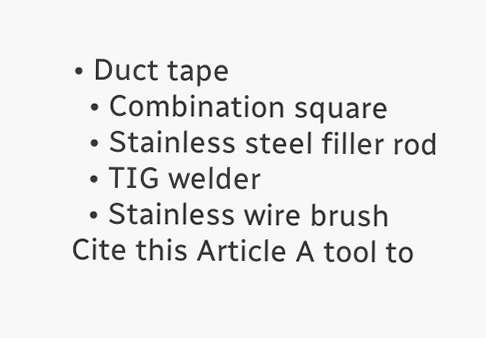• Duct tape
  • Combination square
  • Stainless steel filler rod
  • TIG welder
  • Stainless wire brush
Cite this Article A tool to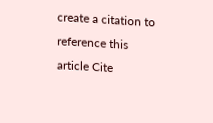create a citation to reference this article Cite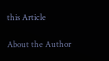this Article

About the Author